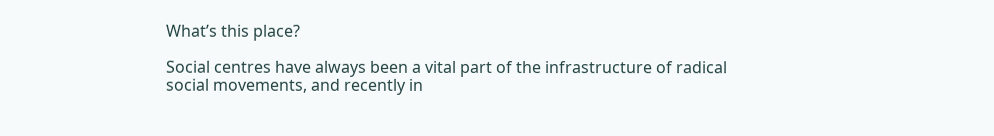What’s this place?

Social centres have always been a vital part of the infrastructure of radical social movements, and recently in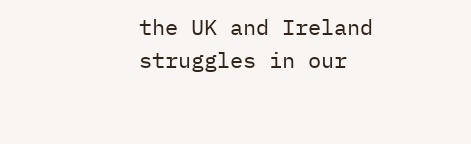the UK and Ireland struggles in our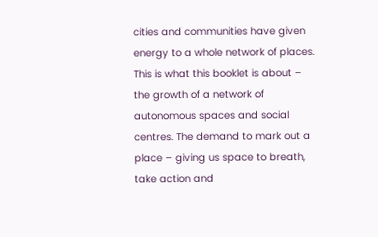cities and communities have given energy to a whole network of places. This is what this booklet is about – the growth of a network of autonomous spaces and social centres. The demand to mark out a place – giving us space to breath, take action and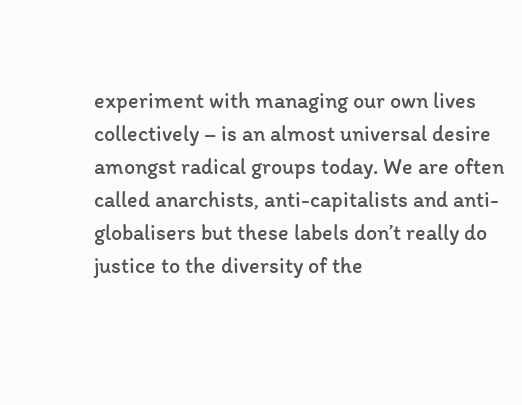experiment with managing our own lives collectively – is an almost universal desire amongst radical groups today. We are often called anarchists, anti-capitalists and anti-globalisers but these labels don’t really do justice to the diversity of the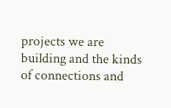projects we are building and the kinds of connections and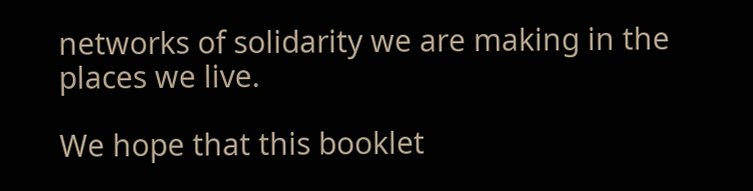networks of solidarity we are making in the places we live.

We hope that this booklet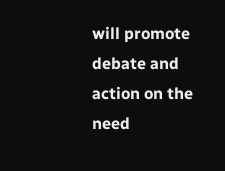will promote debate and action on the need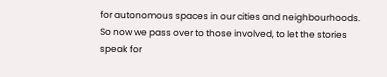for autonomous spaces in our cities and neighbourhoods. So now we pass over to those involved, to let the stories speak for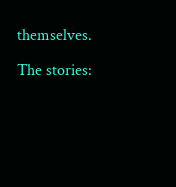themselves.

The stories: